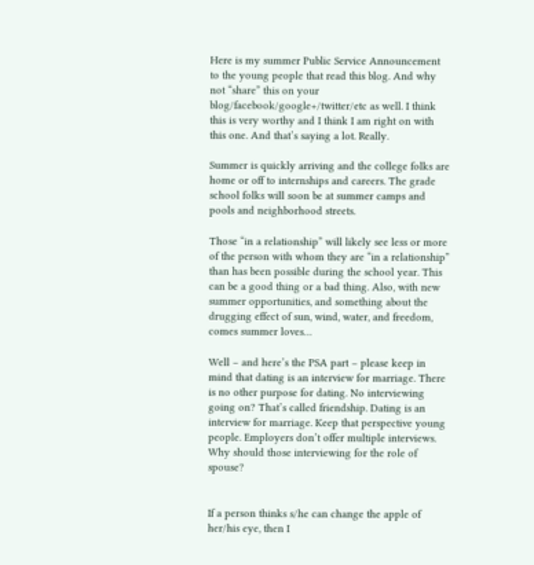Here is my summer Public Service Announcement to the young people that read this blog. And why not “share” this on your blog/facebook/google+/twitter/etc as well. I think this is very worthy and I think I am right on with this one. And that’s saying a lot. Really.

Summer is quickly arriving and the college folks are home or off to internships and careers. The grade school folks will soon be at summer camps and pools and neighborhood streets.

Those “in a relationship” will likely see less or more of the person with whom they are “in a relationship” than has been possible during the school year. This can be a good thing or a bad thing. Also, with new summer opportunities, and something about the drugging effect of sun, wind, water, and freedom, comes summer loves…

Well – and here’s the PSA part – please keep in mind that dating is an interview for marriage. There is no other purpose for dating. No interviewing going on? That’s called friendship. Dating is an interview for marriage. Keep that perspective young people. Employers don’t offer multiple interviews. Why should those interviewing for the role of spouse?


If a person thinks s/he can change the apple of her/his eye, then I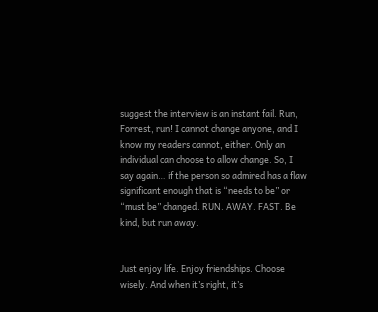suggest the interview is an instant fail. Run, Forrest, run! I cannot change anyone, and I know my readers cannot, either. Only an individual can choose to allow change. So, I say again… if the person so admired has a flaw significant enough that is “needs to be” or “must be” changed. RUN. AWAY. FAST. Be kind, but run away.


Just enjoy life. Enjoy friendships. Choose wisely. And when it’s right, it’s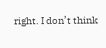right. I don’t think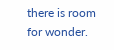there is room for wonder.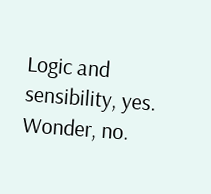Logic and sensibility, yes. Wonder, no.